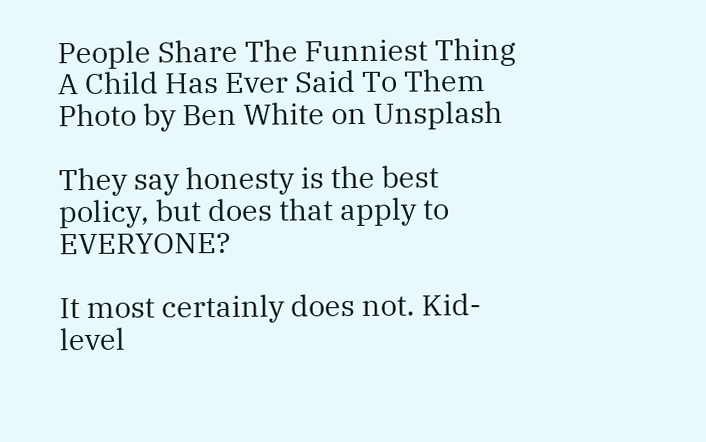People Share The Funniest Thing A Child Has Ever Said To Them
Photo by Ben White on Unsplash

They say honesty is the best policy, but does that apply to EVERYONE?

It most certainly does not. Kid-level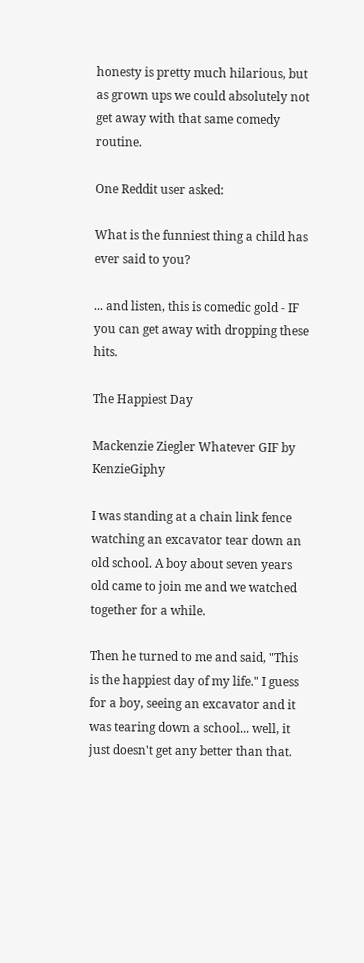honesty is pretty much hilarious, but as grown ups we could absolutely not get away with that same comedy routine.

One Reddit user asked:

What is the funniest thing a child has ever said to you?

... and listen, this is comedic gold - IF you can get away with dropping these hits.

The Happiest Day

Mackenzie Ziegler Whatever GIF by KenzieGiphy

I was standing at a chain link fence watching an excavator tear down an old school. A boy about seven years old came to join me and we watched together for a while.

Then he turned to me and said, "This is the happiest day of my life." I guess for a boy, seeing an excavator and it was tearing down a school... well, it just doesn't get any better than that.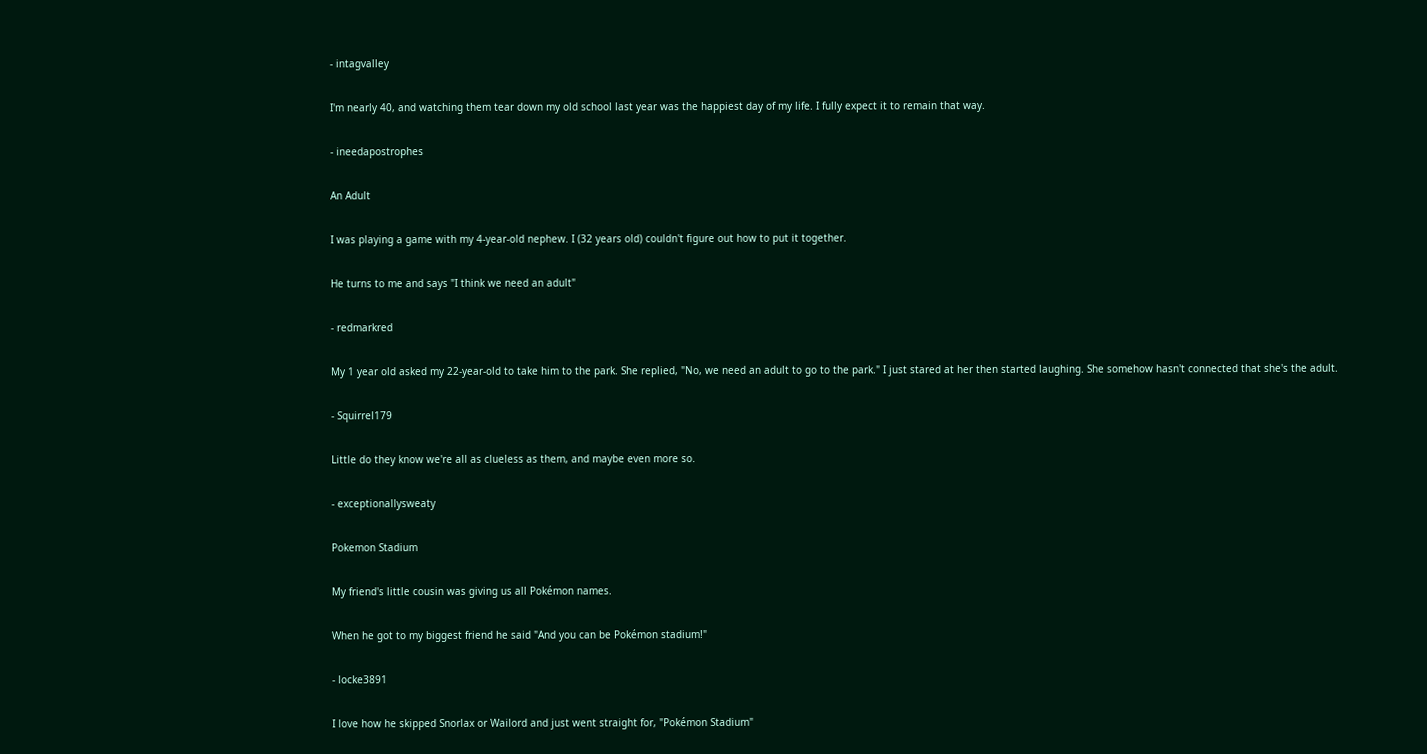- intagvalley

I'm nearly 40, and watching them tear down my old school last year was the happiest day of my life. I fully expect it to remain that way.

- ineedapostrophes

An Adult

I was playing a game with my 4-year-old nephew. I (32 years old) couldn't figure out how to put it together.

He turns to me and says "I think we need an adult"

- redmarkred

My 1 year old asked my 22-year-old to take him to the park. She replied, "No, we need an adult to go to the park." I just stared at her then started laughing. She somehow hasn't connected that she's the adult.

- Squirrel179

Little do they know we're all as clueless as them, and maybe even more so.

- exceptionallysweaty

Pokemon Stadium

My friend's little cousin was giving us all Pokémon names.

When he got to my biggest friend he said "And you can be Pokémon stadium!"

- locke3891

I love how he skipped Snorlax or Wailord and just went straight for, "Pokémon Stadium"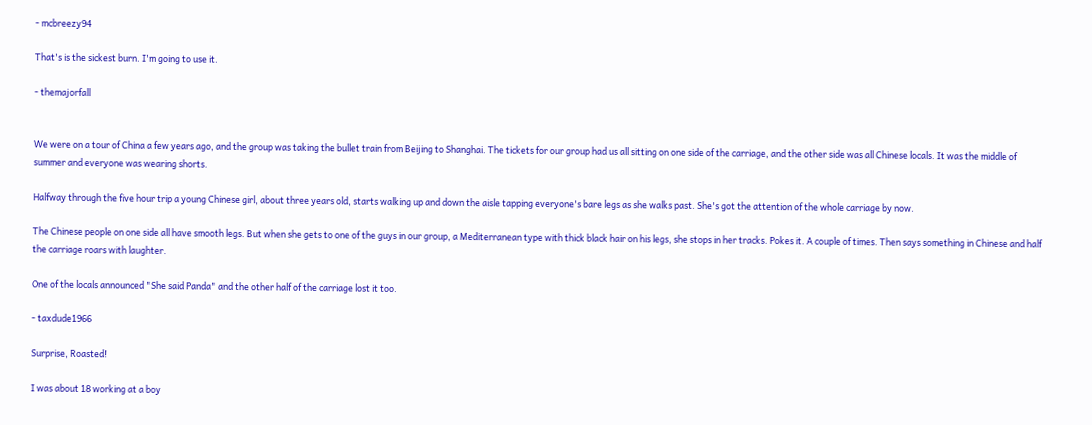- mcbreezy94

That's is the sickest burn. I'm going to use it.

- themajorfall


We were on a tour of China a few years ago, and the group was taking the bullet train from Beijing to Shanghai. The tickets for our group had us all sitting on one side of the carriage, and the other side was all Chinese locals. It was the middle of summer and everyone was wearing shorts.

Halfway through the five hour trip a young Chinese girl, about three years old, starts walking up and down the aisle tapping everyone's bare legs as she walks past. She's got the attention of the whole carriage by now.

The Chinese people on one side all have smooth legs. But when she gets to one of the guys in our group, a Mediterranean type with thick black hair on his legs, she stops in her tracks. Pokes it. A couple of times. Then says something in Chinese and half the carriage roars with laughter.

One of the locals announced "She said Panda" and the other half of the carriage lost it too.

- taxdude1966

Surprise, Roasted!

I was about 18 working at a boy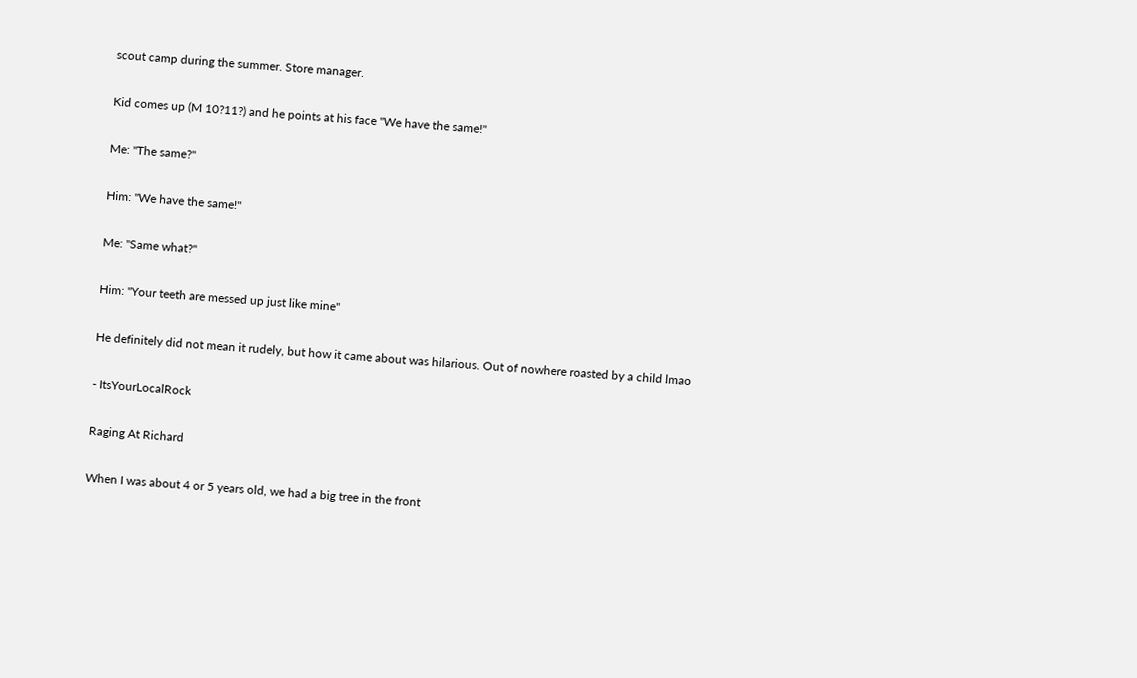scout camp during the summer. Store manager.

Kid comes up (M 10?11?) and he points at his face "We have the same!"

Me: "The same?"

Him: "We have the same!"

Me: "Same what?"

Him: "Your teeth are messed up just like mine"

He definitely did not mean it rudely, but how it came about was hilarious. Out of nowhere roasted by a child lmao

- ItsYourLocalRock

Raging At Richard

When I was about 4 or 5 years old, we had a big tree in the front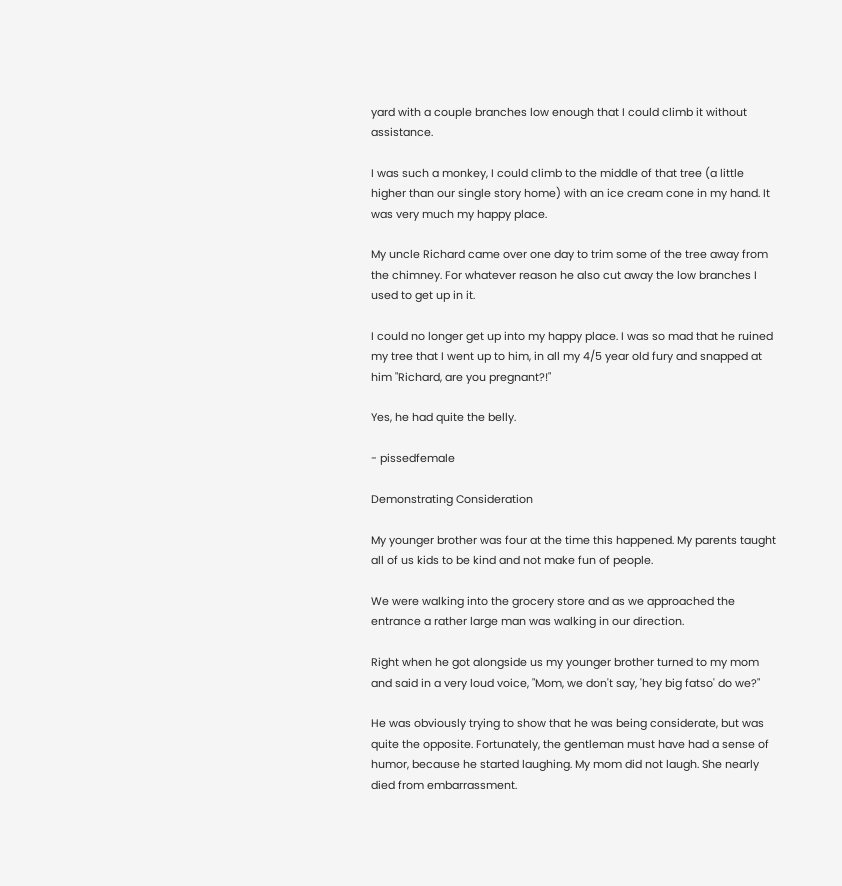yard with a couple branches low enough that I could climb it without assistance.

I was such a monkey, I could climb to the middle of that tree (a little higher than our single story home) with an ice cream cone in my hand. It was very much my happy place.

My uncle Richard came over one day to trim some of the tree away from the chimney. For whatever reason he also cut away the low branches I used to get up in it.

I could no longer get up into my happy place. I was so mad that he ruined my tree that I went up to him, in all my 4/5 year old fury and snapped at him "Richard, are you pregnant?!"

Yes, he had quite the belly.

- pissedfemale

Demonstrating Consideration

My younger brother was four at the time this happened. My parents taught all of us kids to be kind and not make fun of people.

We were walking into the grocery store and as we approached the entrance a rather large man was walking in our direction.

Right when he got alongside us my younger brother turned to my mom and said in a very loud voice, "Mom, we don't say, 'hey big fatso' do we?"

He was obviously trying to show that he was being considerate, but was quite the opposite. Fortunately, the gentleman must have had a sense of humor, because he started laughing. My mom did not laugh. She nearly died from embarrassment.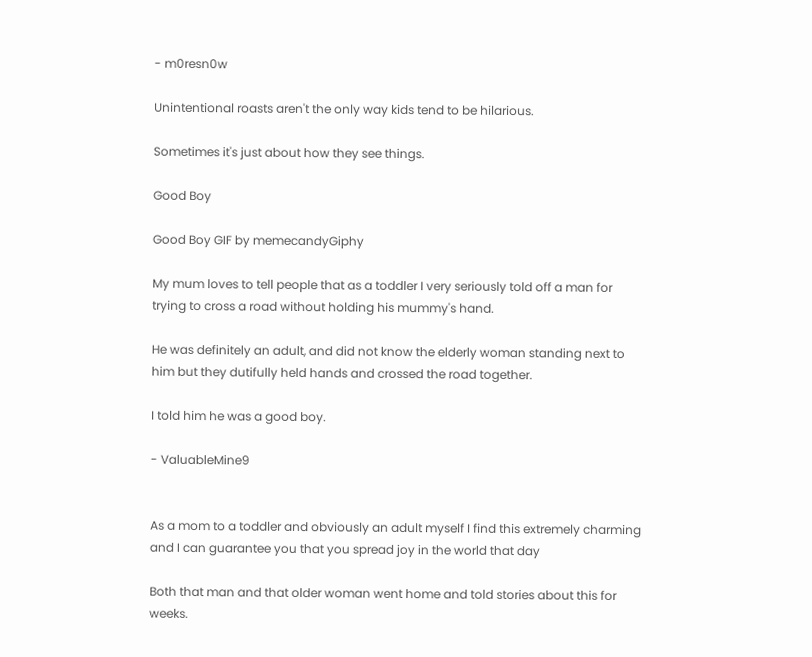- m0resn0w

Unintentional roasts aren't the only way kids tend to be hilarious.

Sometimes it's just about how they see things.

Good Boy

Good Boy GIF by memecandyGiphy

My mum loves to tell people that as a toddler I very seriously told off a man for trying to cross a road without holding his mummy's hand.

He was definitely an adult, and did not know the elderly woman standing next to him but they dutifully held hands and crossed the road together.

I told him he was a good boy.

- ValuableMine9


As a mom to a toddler and obviously an adult myself I find this extremely charming and I can guarantee you that you spread joy in the world that day

Both that man and that older woman went home and told stories about this for weeks.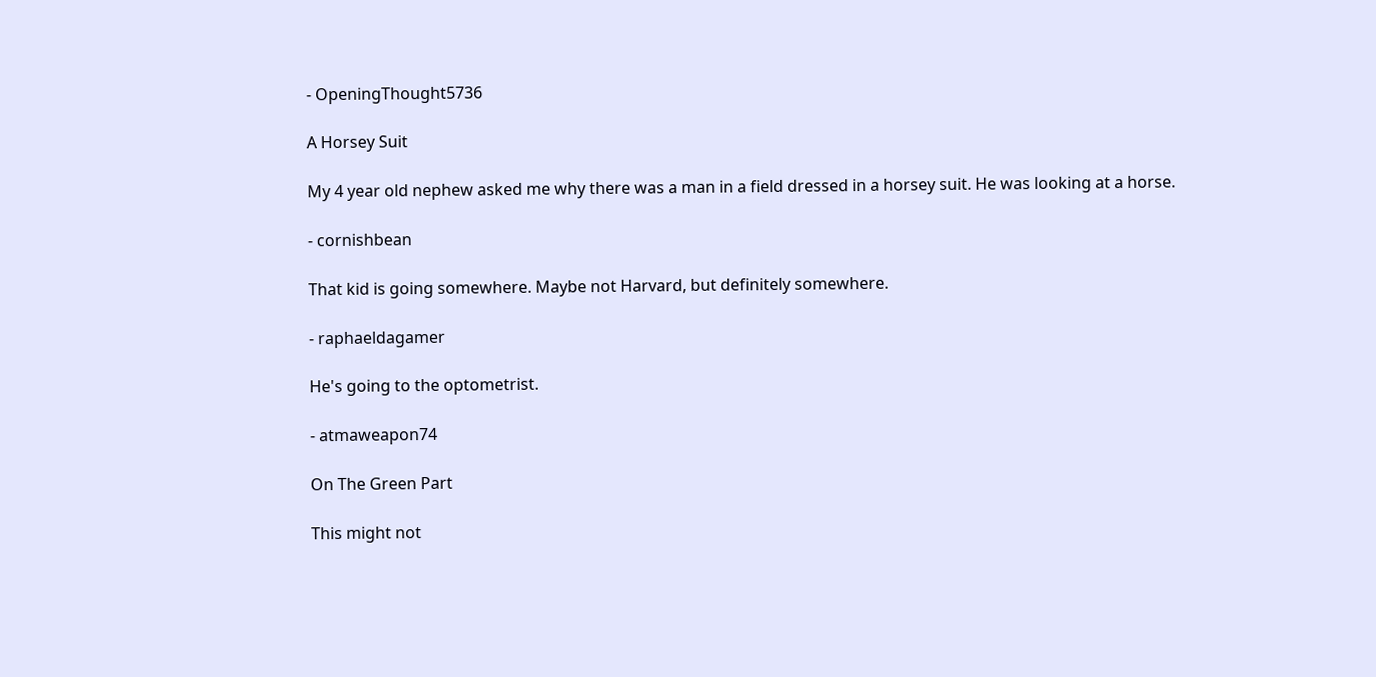- OpeningThought5736

A Horsey Suit

My 4 year old nephew asked me why there was a man in a field dressed in a horsey suit. He was looking at a horse.

- cornishbean

That kid is going somewhere. Maybe not Harvard, but definitely somewhere.

- raphaeldagamer

He's going to the optometrist.

- atmaweapon74

On The Green Part

This might not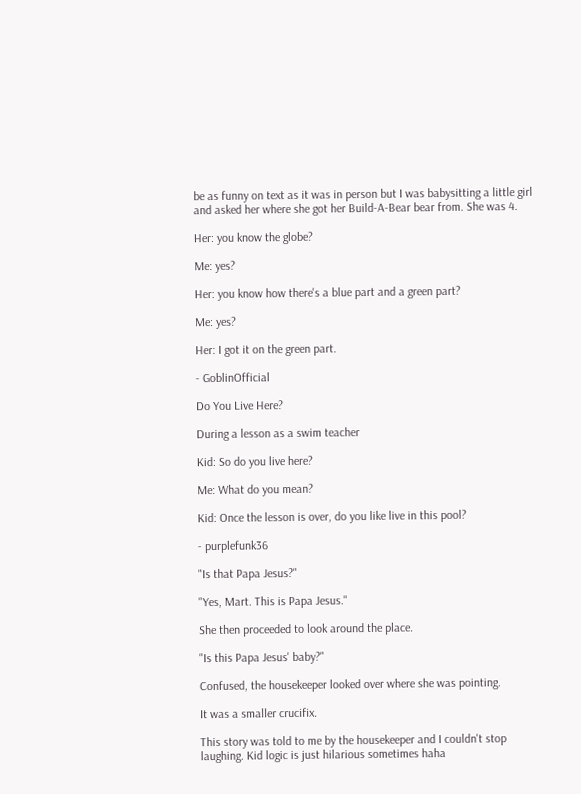be as funny on text as it was in person but I was babysitting a little girl and asked her where she got her Build-A-Bear bear from. She was 4.

Her: you know the globe?

Me: yes?

Her: you know how there's a blue part and a green part?

Me: yes?

Her: I got it on the green part.

- GoblinOfficial

Do You Live Here?

During a lesson as a swim teacher

Kid: So do you live here?

Me: What do you mean?

Kid: Once the lesson is over, do you like live in this pool?

- purplefunk36

"Is that Papa Jesus?"

"Yes, Mart. This is Papa Jesus."

She then proceeded to look around the place.

"Is this Papa Jesus' baby?"

Confused, the housekeeper looked over where she was pointing.

It was a smaller crucifix.

This story was told to me by the housekeeper and I couldn't stop laughing. Kid logic is just hilarious sometimes haha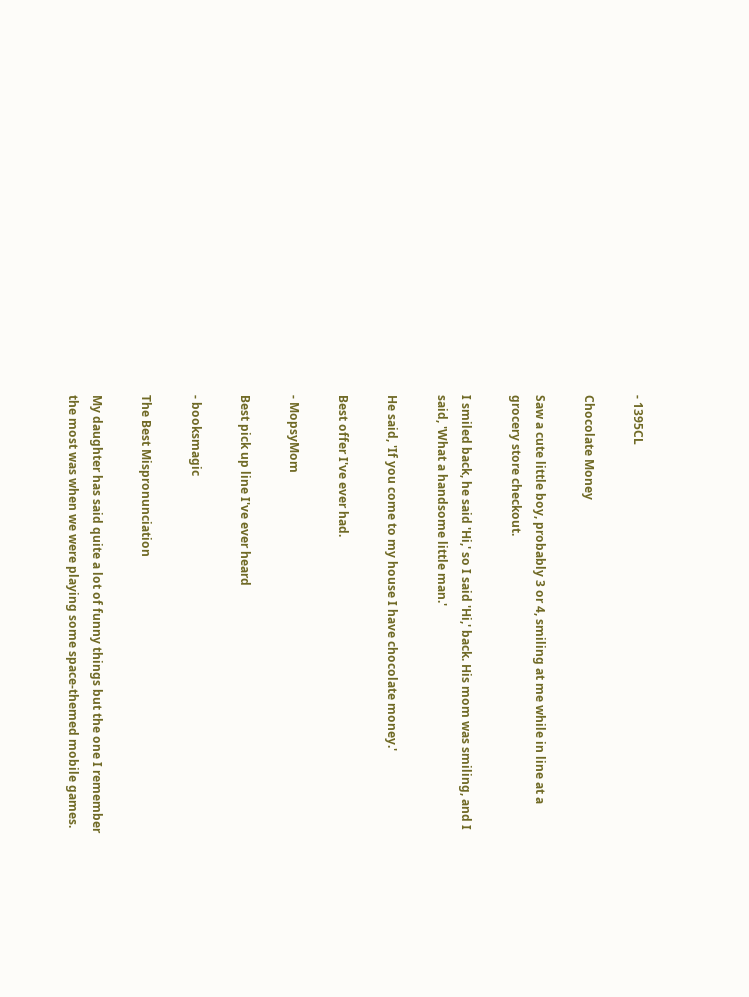- 1395CL

Chocolate Money

Saw a cute little boy, probably 3 or 4, smiling at me while in line at a grocery store checkout.

I smiled back, he said 'Hi,' so I said 'Hi,' back. His mom was smiling, and I said, 'What a handsome little man.'

He said, 'If you come to my house I have chocolate money.'

Best offer I've ever had.

- MopsyMom

Best pick up line I've ever heard

- booksmagic

The Best Mispronunciation

My daughter has said quite a lot of funny things but the one I remember the most was when we were playing some space-themed mobile games.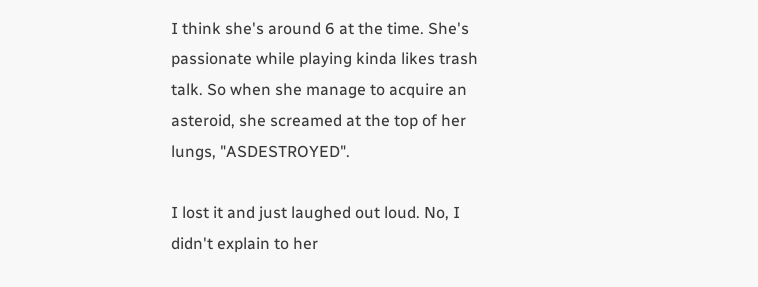I think she's around 6 at the time. She's passionate while playing kinda likes trash talk. So when she manage to acquire an asteroid, she screamed at the top of her lungs, "ASDESTROYED".

I lost it and just laughed out loud. No, I didn't explain to her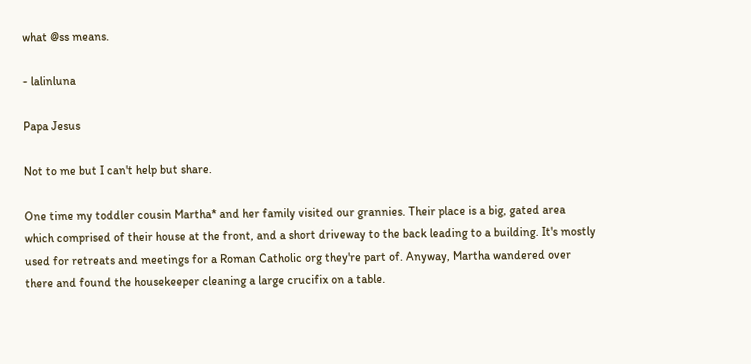what @ss means.

- lalinluna

Papa Jesus

Not to me but I can't help but share.

One time my toddler cousin Martha* and her family visited our grannies. Their place is a big, gated area which comprised of their house at the front, and a short driveway to the back leading to a building. It's mostly used for retreats and meetings for a Roman Catholic org they're part of. Anyway, Martha wandered over there and found the housekeeper cleaning a large crucifix on a table.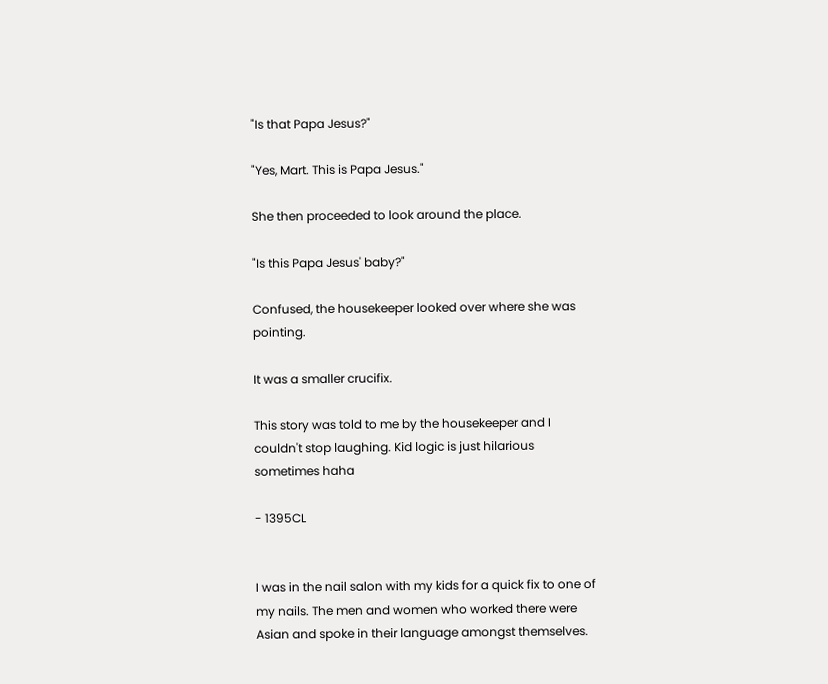"Is that Papa Jesus?"

"Yes, Mart. This is Papa Jesus."

She then proceeded to look around the place.

"Is this Papa Jesus' baby?"

Confused, the housekeeper looked over where she was pointing.

It was a smaller crucifix.

This story was told to me by the housekeeper and I couldn't stop laughing. Kid logic is just hilarious sometimes haha

- 1395CL


I was in the nail salon with my kids for a quick fix to one of my nails. The men and women who worked there were Asian and spoke in their language amongst themselves.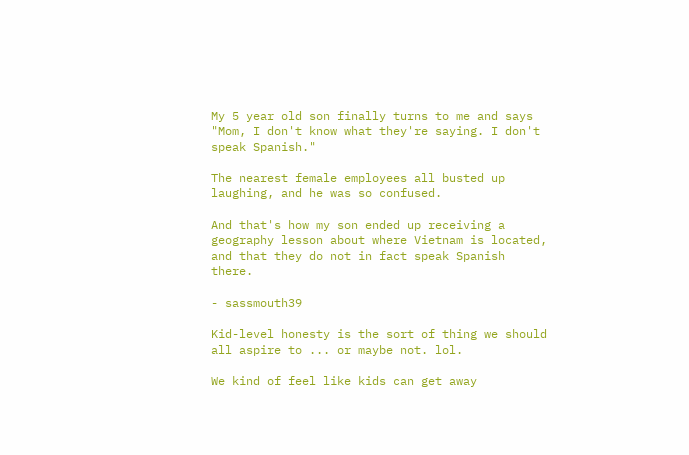My 5 year old son finally turns to me and says "Mom, I don't know what they're saying. I don't speak Spanish."

The nearest female employees all busted up laughing, and he was so confused.

And that's how my son ended up receiving a geography lesson about where Vietnam is located, and that they do not in fact speak Spanish there.

- sassmouth39

Kid-level honesty is the sort of thing we should all aspire to ... or maybe not. lol.

We kind of feel like kids can get away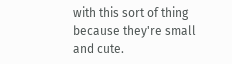with this sort of thing because they're small and cute.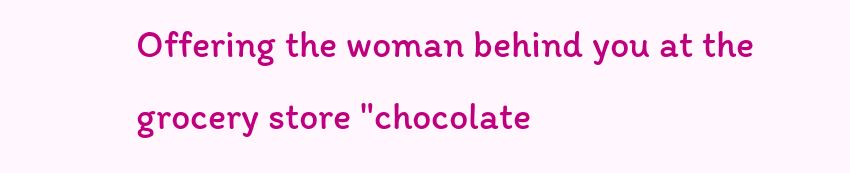Offering the woman behind you at the grocery store "chocolate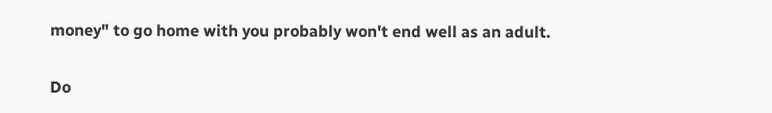money" to go home with you probably won't end well as an adult.

Do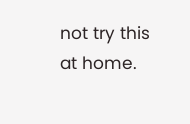not try this at home.